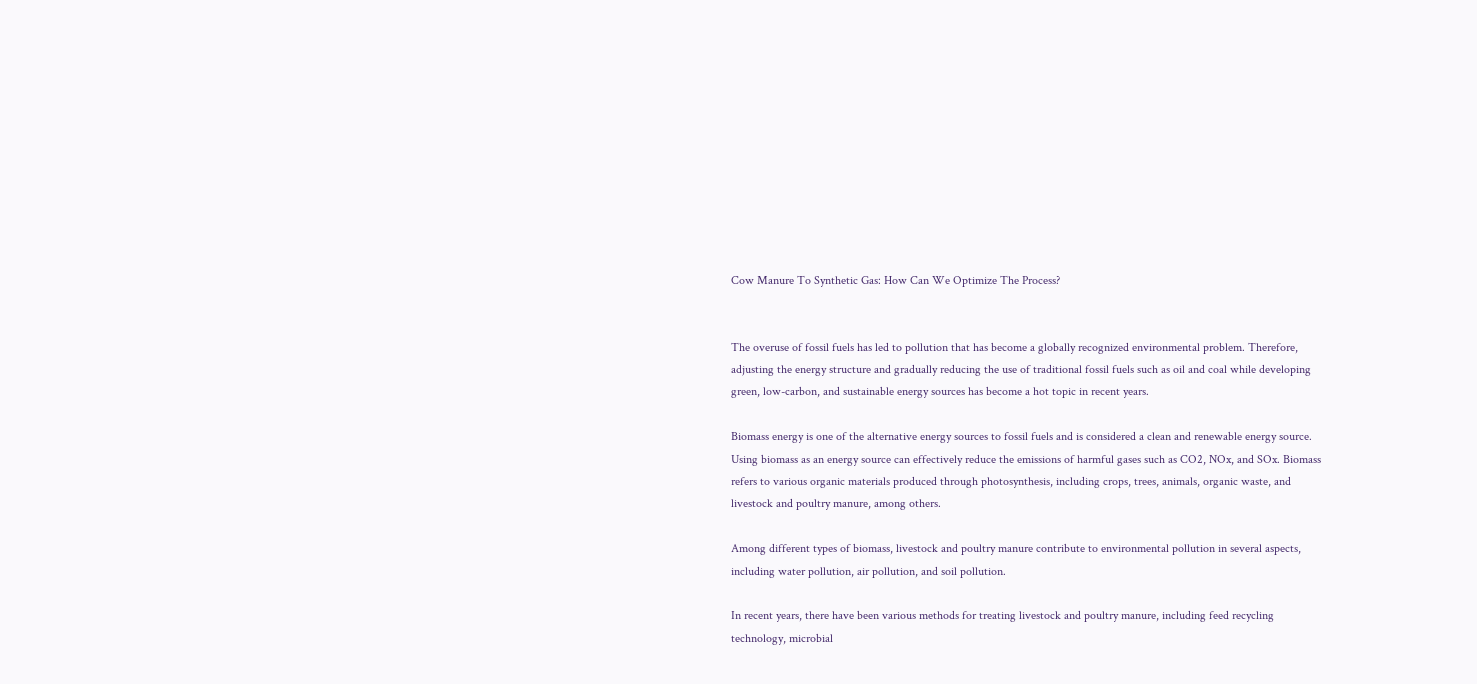Cow Manure To Synthetic Gas: How Can We Optimize The Process?


The overuse of fossil fuels has led to pollution that has become a globally recognized environmental problem. Therefore, adjusting the energy structure and gradually reducing the use of traditional fossil fuels such as oil and coal while developing green, low-carbon, and sustainable energy sources has become a hot topic in recent years.

Biomass energy is one of the alternative energy sources to fossil fuels and is considered a clean and renewable energy source. Using biomass as an energy source can effectively reduce the emissions of harmful gases such as CO2, NOx, and SOx. Biomass refers to various organic materials produced through photosynthesis, including crops, trees, animals, organic waste, and livestock and poultry manure, among others.

Among different types of biomass, livestock and poultry manure contribute to environmental pollution in several aspects, including water pollution, air pollution, and soil pollution.

In recent years, there have been various methods for treating livestock and poultry manure, including feed recycling technology, microbial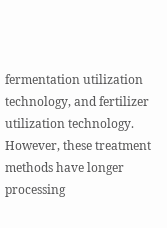fermentation utilization technology, and fertilizer utilization technology. However, these treatment methods have longer processing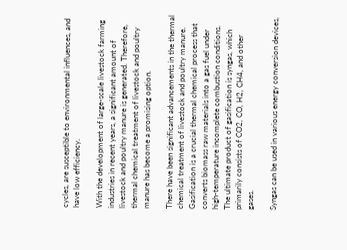cycles, are susceptible to environmental influences, and have low efficiency.

With the development of large-scale livestock farming industries in recent years, a significant amount of livestock and poultry manure is generated. Therefore, thermal chemical treatment of livestock and poultry manure has become a promising option.

There have been significant advancements in the thermal chemical treatment of livestock and poultry manure. Gasification is a crucial thermal chemical process that converts biomass raw materials into a gas fuel under high-temperature incomplete combustion conditions. The ultimate product of gasification is syngas, which primarily consists of CO2, CO, H2, CH4, and other gases.

Syngas can be used in various energy conversion devices,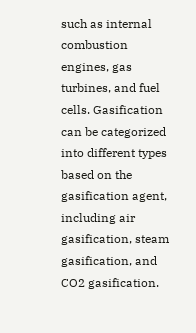such as internal combustion engines, gas turbines, and fuel cells. Gasification can be categorized into different types based on the gasification agent, including air gasification, steam gasification, and CO2 gasification.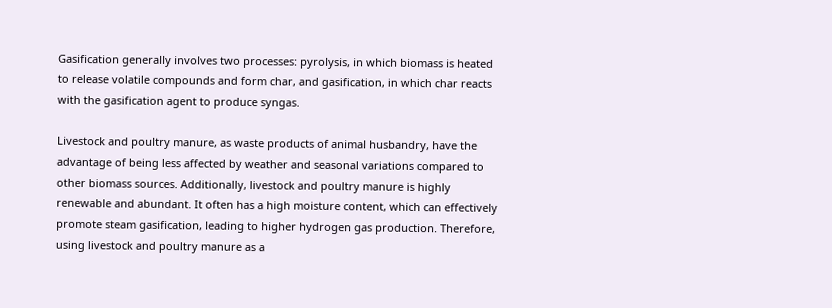Gasification generally involves two processes: pyrolysis, in which biomass is heated to release volatile compounds and form char, and gasification, in which char reacts with the gasification agent to produce syngas.

Livestock and poultry manure, as waste products of animal husbandry, have the advantage of being less affected by weather and seasonal variations compared to other biomass sources. Additionally, livestock and poultry manure is highly renewable and abundant. It often has a high moisture content, which can effectively promote steam gasification, leading to higher hydrogen gas production. Therefore, using livestock and poultry manure as a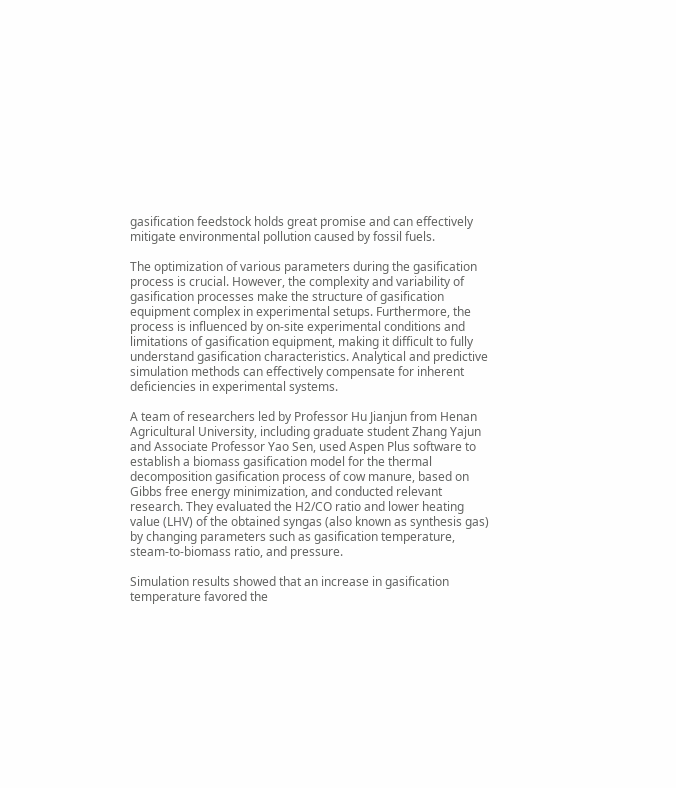gasification feedstock holds great promise and can effectively mitigate environmental pollution caused by fossil fuels.

The optimization of various parameters during the gasification process is crucial. However, the complexity and variability of gasification processes make the structure of gasification equipment complex in experimental setups. Furthermore, the process is influenced by on-site experimental conditions and limitations of gasification equipment, making it difficult to fully understand gasification characteristics. Analytical and predictive simulation methods can effectively compensate for inherent deficiencies in experimental systems.

A team of researchers led by Professor Hu Jianjun from Henan Agricultural University, including graduate student Zhang Yajun and Associate Professor Yao Sen, used Aspen Plus software to establish a biomass gasification model for the thermal decomposition gasification process of cow manure, based on Gibbs free energy minimization, and conducted relevant research. They evaluated the H2/CO ratio and lower heating value (LHV) of the obtained syngas (also known as synthesis gas) by changing parameters such as gasification temperature, steam-to-biomass ratio, and pressure.

Simulation results showed that an increase in gasification temperature favored the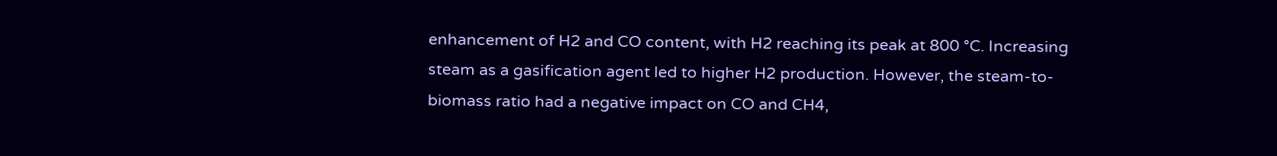enhancement of H2 and CO content, with H2 reaching its peak at 800 °C. Increasing steam as a gasification agent led to higher H2 production. However, the steam-to-biomass ratio had a negative impact on CO and CH4,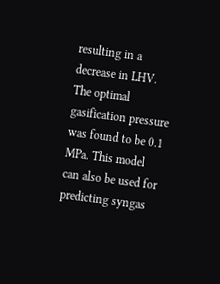resulting in a decrease in LHV. The optimal gasification pressure was found to be 0.1 MPa. This model can also be used for predicting syngas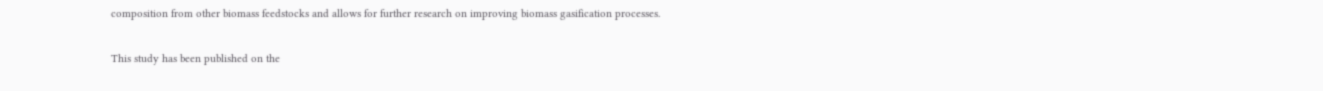composition from other biomass feedstocks and allows for further research on improving biomass gasification processes.

This study has been published on the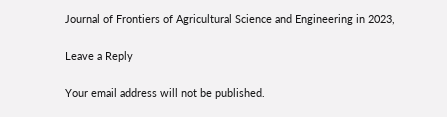Journal of Frontiers of Agricultural Science and Engineering in 2023,

Leave a Reply

Your email address will not be published.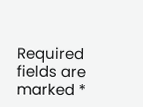Required fields are marked *